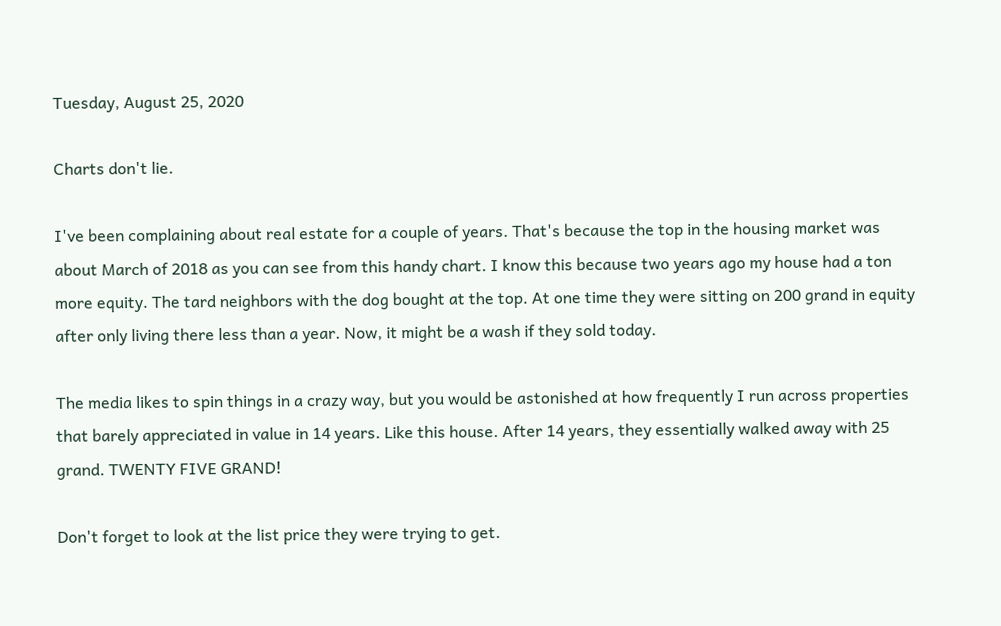Tuesday, August 25, 2020

Charts don't lie.

I've been complaining about real estate for a couple of years. That's because the top in the housing market was about March of 2018 as you can see from this handy chart. I know this because two years ago my house had a ton more equity. The tard neighbors with the dog bought at the top. At one time they were sitting on 200 grand in equity after only living there less than a year. Now, it might be a wash if they sold today.

The media likes to spin things in a crazy way, but you would be astonished at how frequently I run across properties that barely appreciated in value in 14 years. Like this house. After 14 years, they essentially walked away with 25 grand. TWENTY FIVE GRAND!

Don't forget to look at the list price they were trying to get.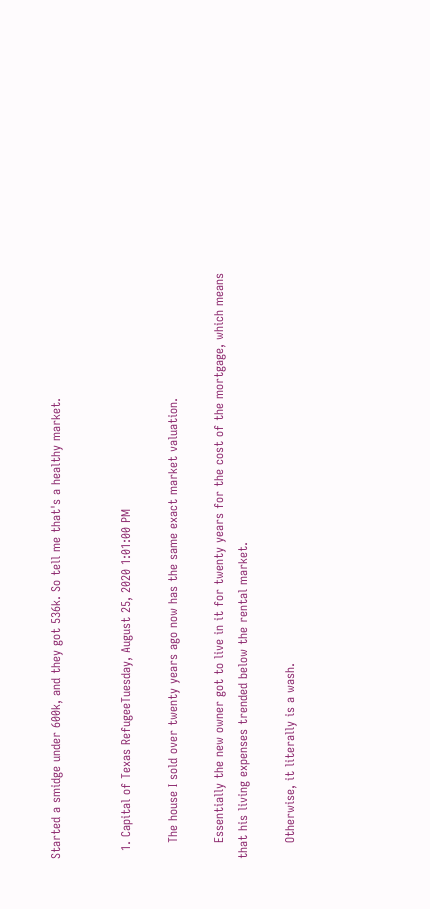Started a smidge under 600k, and they got 536k. So tell me that's a healthy market.


  1. Capital of Texas RefugeeTuesday, August 25, 2020 1:01:00 PM

    The house I sold over twenty years ago now has the same exact market valuation.

    Essentially the new owner got to live in it for twenty years for the cost of the mortgage, which means that his living expenses trended below the rental market.

    Otherwise, it literally is a wash.